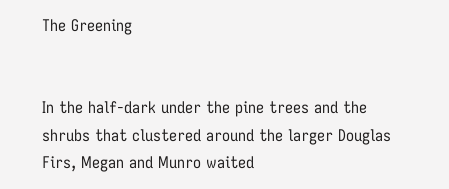The Greening


In the half-dark under the pine trees and the shrubs that clustered around the larger Douglas Firs, Megan and Munro waited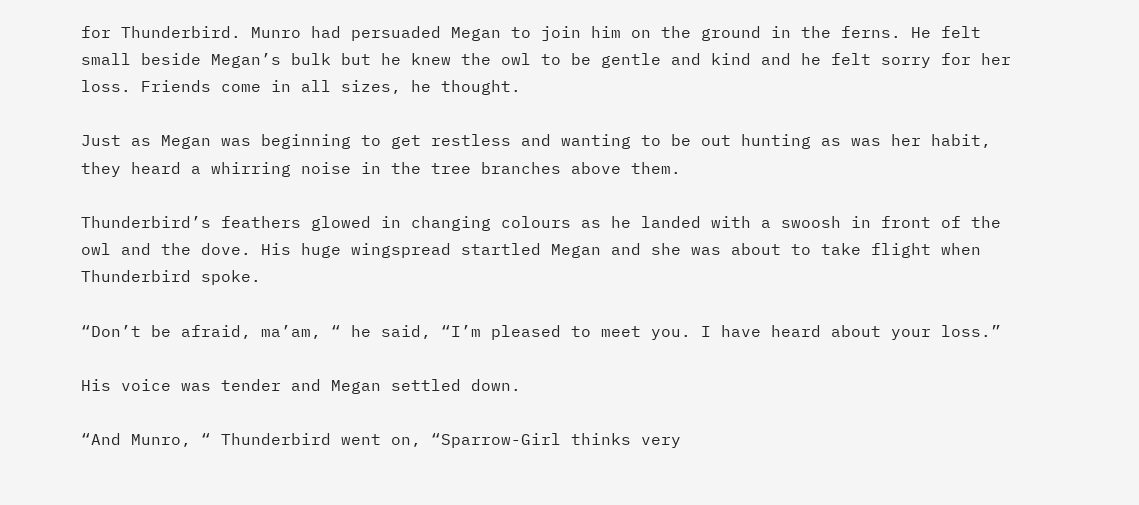for Thunderbird. Munro had persuaded Megan to join him on the ground in the ferns. He felt small beside Megan’s bulk but he knew the owl to be gentle and kind and he felt sorry for her loss. Friends come in all sizes, he thought.

Just as Megan was beginning to get restless and wanting to be out hunting as was her habit, they heard a whirring noise in the tree branches above them.

Thunderbird’s feathers glowed in changing colours as he landed with a swoosh in front of the owl and the dove. His huge wingspread startled Megan and she was about to take flight when Thunderbird spoke.

“Don’t be afraid, ma’am, “ he said, “I’m pleased to meet you. I have heard about your loss.”

His voice was tender and Megan settled down.

“And Munro, “ Thunderbird went on, “Sparrow-Girl thinks very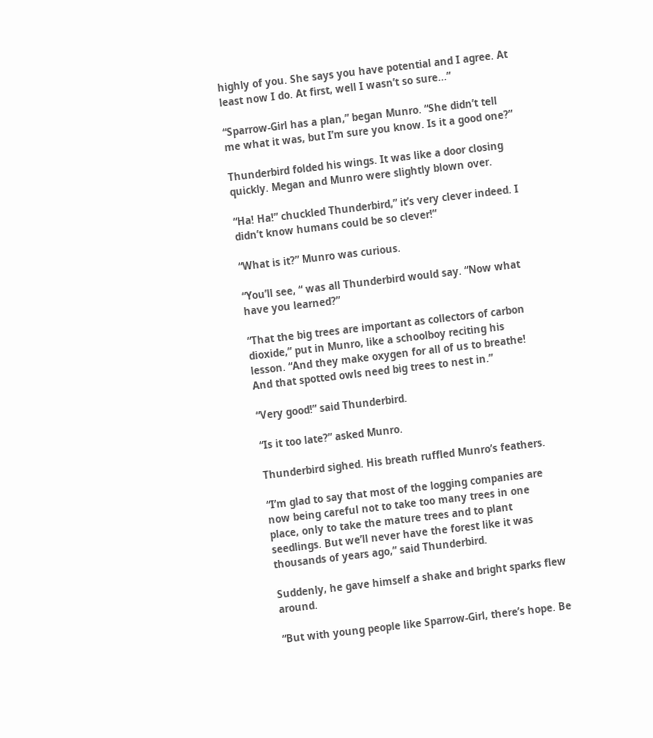highly of you. She says you have potential and I agree. At least now I do. At first, well I wasn’t so sure...”

“Sparrow-Girl has a plan,” began Munro. “She didn’t tell me what it was, but I’m sure you know. Is it a good one?”

Thunderbird folded his wings. It was like a door closing quickly. Megan and Munro were slightly blown over.

“Ha! Ha!” chuckled Thunderbird,” it’s very clever indeed. I didn’t know humans could be so clever!”

“What is it?” Munro was curious.

“You’ll see, “ was all Thunderbird would say. “Now what have you learned?”

“That the big trees are important as collectors of carbon dioxide,” put in Munro, like a schoolboy reciting his lesson. “And they make oxygen for all of us to breathe! And that spotted owls need big trees to nest in.”

“Very good!” said Thunderbird.

“Is it too late?” asked Munro.

Thunderbird sighed. His breath ruffled Munro’s feathers.

“I’m glad to say that most of the logging companies are now being careful not to take too many trees in one place, only to take the mature trees and to plant seedlings. But we’ll never have the forest like it was thousands of years ago,” said Thunderbird.

Suddenly, he gave himself a shake and bright sparks flew around.

“But with young people like Sparrow-Girl, there’s hope. Be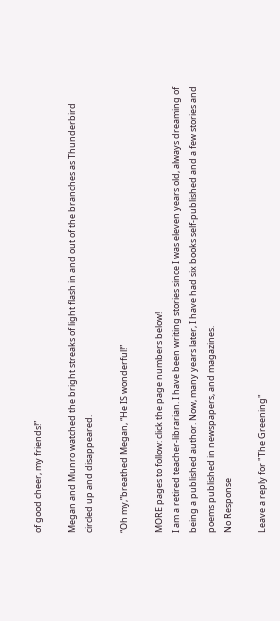of good cheer, my friends!”

Megan and Munro watched the bright streaks of light flash in and out of the branches as Thunderbird circled up and disappeared.

“Oh my,”breathed Megan, “He IS wonderful!”

MORE pages to follow: click the page numbers below!
I am a retired teacher-librarian. I have been writing stories since I was eleven years old, always dreaming of being a published author. Now, many years later, I have had six books self-published and a few stories and poems published in newspapers, and magazines.
No Response

Leave a reply for "The Greening"